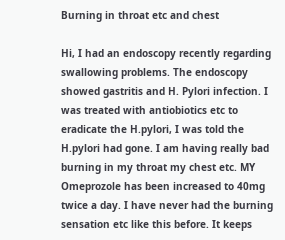Burning in throat etc and chest

Hi, I had an endoscopy recently regarding swallowing problems. The endoscopy showed gastritis and H. Pylori infection. I was treated with antiobiotics etc to eradicate the H.pylori, I was told the H.pylori had gone. I am having really bad burning in my throat my chest etc. MY Omeprozole has been increased to 40mg twice a day. I have never had the burning sensation etc like this before. It keeps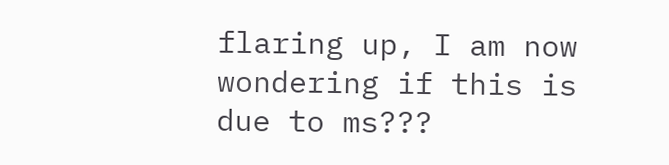flaring up, I am now wondering if this is due to ms???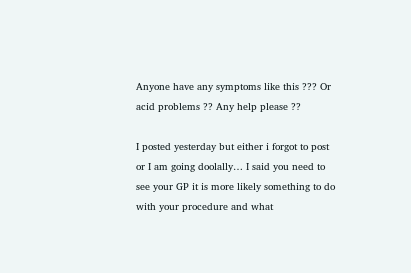Anyone have any symptoms like this ??? Or acid problems ?? Any help please ??

I posted yesterday but either i forgot to post or I am going doolally… I said you need to see your GP it is more likely something to do with your procedure and what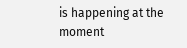is happening at the moment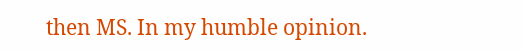then MS. In my humble opinion.